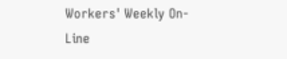Workers' Weekly On-Line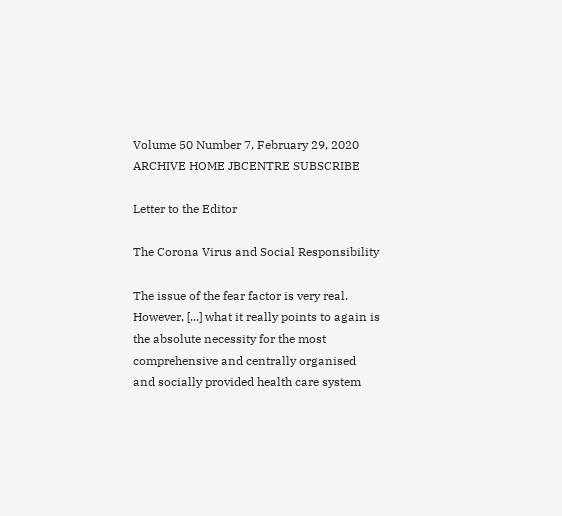Volume 50 Number 7, February 29, 2020 ARCHIVE HOME JBCENTRE SUBSCRIBE

Letter to the Editor

The Corona Virus and Social Responsibility

The issue of the fear factor is very real. However, [...] what it really points to again is the absolute necessity for the most comprehensive and centrally organised and socially provided health care system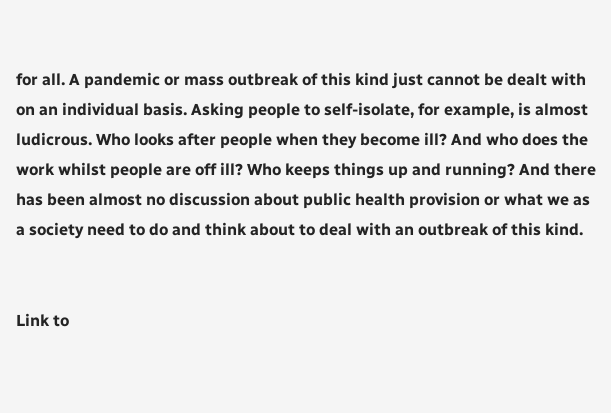for all. A pandemic or mass outbreak of this kind just cannot be dealt with on an individual basis. Asking people to self-isolate, for example, is almost ludicrous. Who looks after people when they become ill? And who does the work whilst people are off ill? Who keeps things up and running? And there has been almost no discussion about public health provision or what we as a society need to do and think about to deal with an outbreak of this kind.


Link to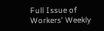Full Issue of Workers' Weekly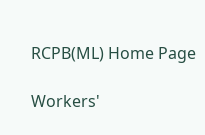RCPB(ML) Home Page

Workers'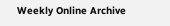Weekly Online Archive